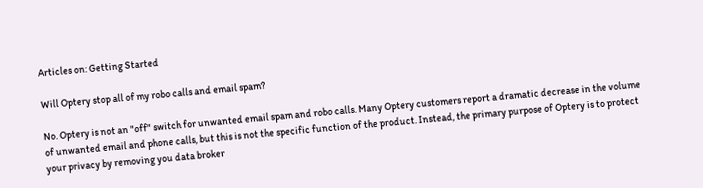Articles on: Getting Started

Will Optery stop all of my robo calls and email spam?

No. Optery is not an "off" switch for unwanted email spam and robo calls. Many Optery customers report a dramatic decrease in the volume of unwanted email and phone calls, but this is not the specific function of the product. Instead, the primary purpose of Optery is to protect your privacy by removing you data broker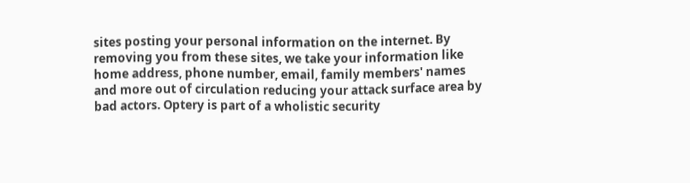sites posting your personal information on the internet. By removing you from these sites, we take your information like home address, phone number, email, family members' names and more out of circulation reducing your attack surface area by bad actors. Optery is part of a wholistic security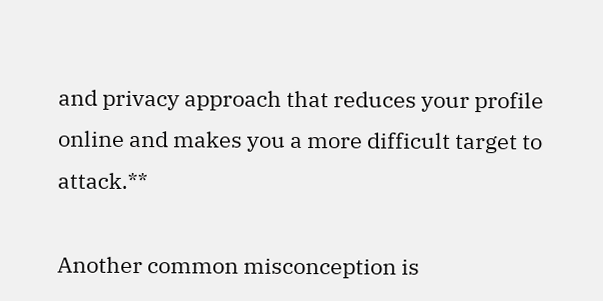and privacy approach that reduces your profile online and makes you a more difficult target to attack.**

Another common misconception is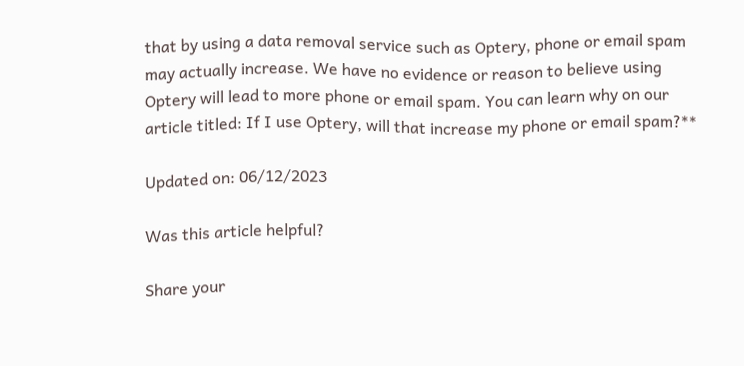that by using a data removal service such as Optery, phone or email spam may actually increase. We have no evidence or reason to believe using Optery will lead to more phone or email spam. You can learn why on our article titled: If I use Optery, will that increase my phone or email spam?**

Updated on: 06/12/2023

Was this article helpful?

Share your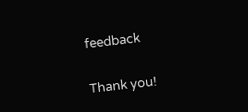feedback


Thank you!